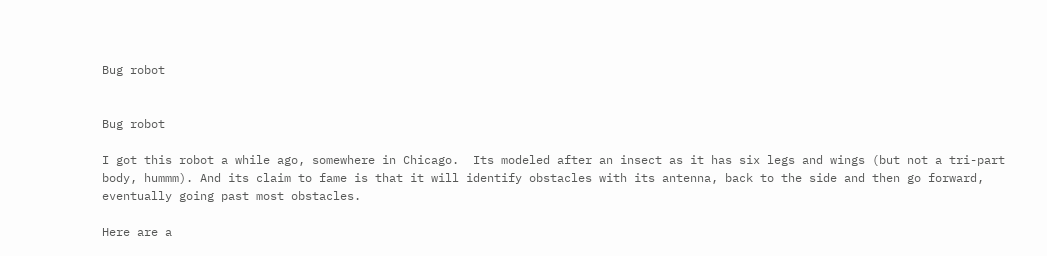Bug robot


Bug robot

I got this robot a while ago, somewhere in Chicago.  Its modeled after an insect as it has six legs and wings (but not a tri-part body, hummm). And its claim to fame is that it will identify obstacles with its antenna, back to the side and then go forward, eventually going past most obstacles.

Here are a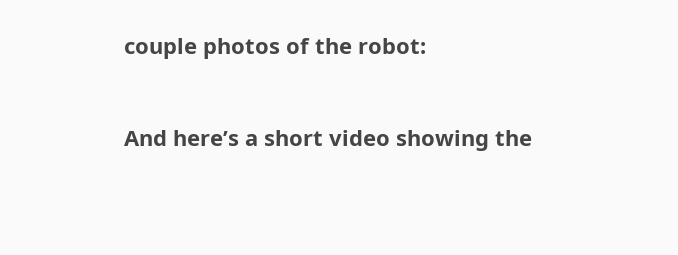couple photos of the robot:


And here’s a short video showing the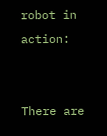robot in action:


There are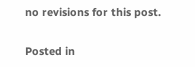no revisions for this post.

Posted in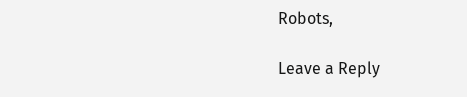Robots,

Leave a Reply